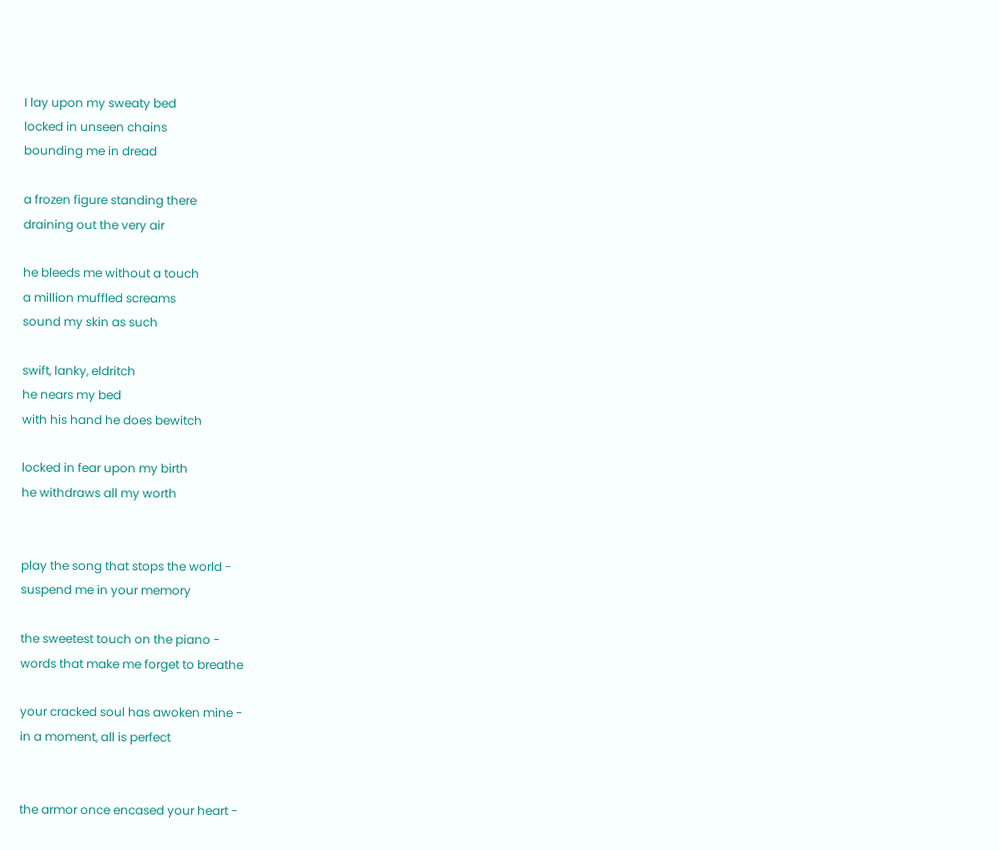I lay upon my sweaty bed
locked in unseen chains
bounding me in dread

a frozen figure standing there
draining out the very air

he bleeds me without a touch
a million muffled screams
sound my skin as such

swift, lanky, eldritch
he nears my bed
with his hand he does bewitch

locked in fear upon my birth
he withdraws all my worth


play the song that stops the world -
suspend me in your memory

the sweetest touch on the piano -
words that make me forget to breathe

your cracked soul has awoken mine -
in a moment, all is perfect


the armor once encased your heart -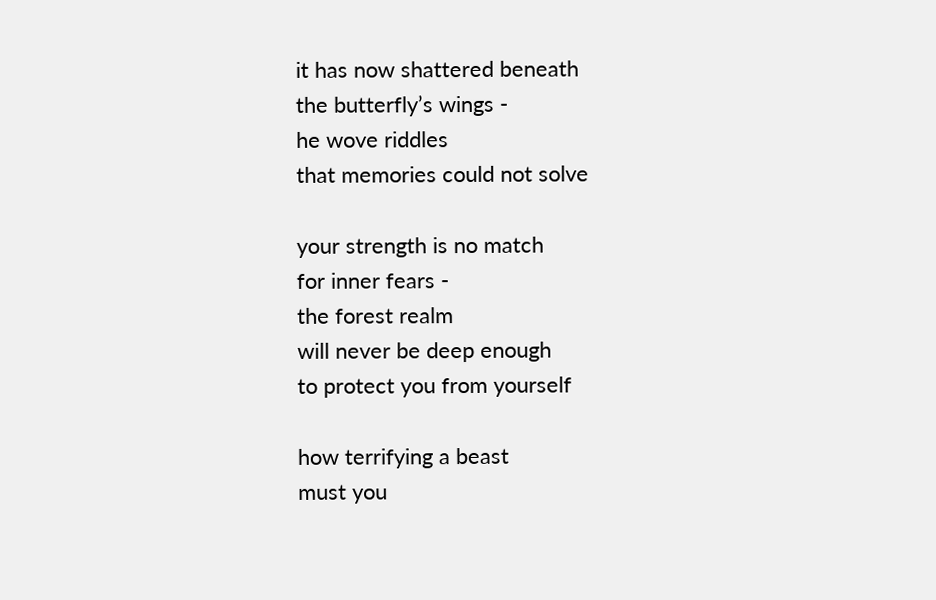it has now shattered beneath
the butterfly’s wings -
he wove riddles
that memories could not solve

your strength is no match
for inner fears -
the forest realm
will never be deep enough
to protect you from yourself

how terrifying a beast
must you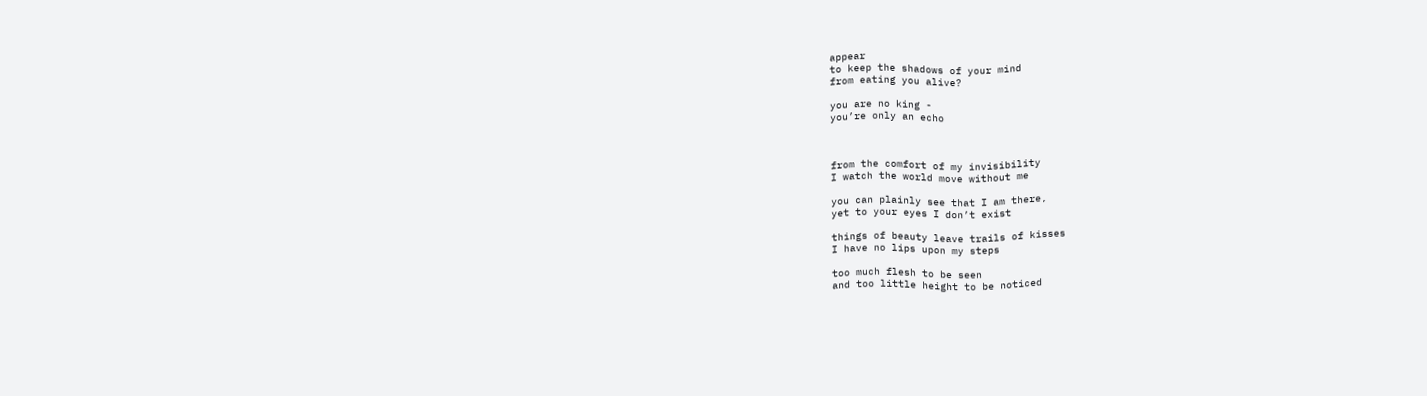appear
to keep the shadows of your mind
from eating you alive?

you are no king -
you’re only an echo



from the comfort of my invisibility
I watch the world move without me

you can plainly see that I am there,
yet to your eyes I don’t exist

things of beauty leave trails of kisses
I have no lips upon my steps

too much flesh to be seen
and too little height to be noticed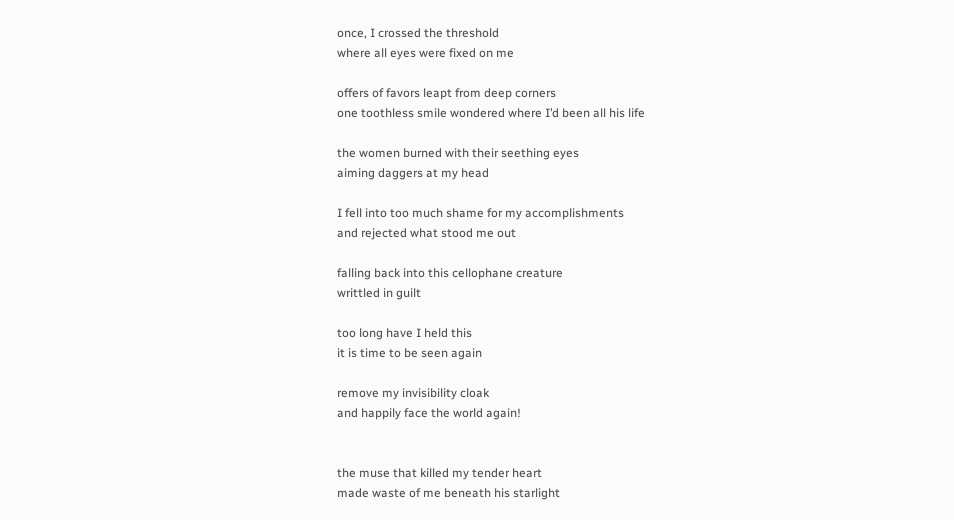once, I crossed the threshold
where all eyes were fixed on me

offers of favors leapt from deep corners
one toothless smile wondered where I’d been all his life

the women burned with their seething eyes
aiming daggers at my head

I fell into too much shame for my accomplishments
and rejected what stood me out

falling back into this cellophane creature
writtled in guilt

too long have I held this
it is time to be seen again

remove my invisibility cloak
and happily face the world again!


the muse that killed my tender heart
made waste of me beneath his starlight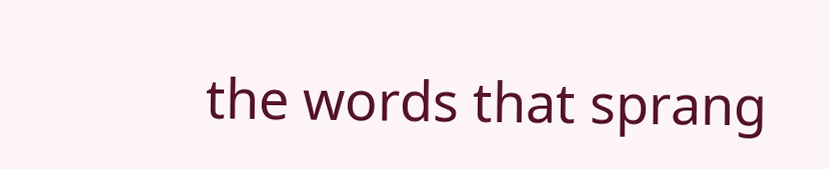the words that sprang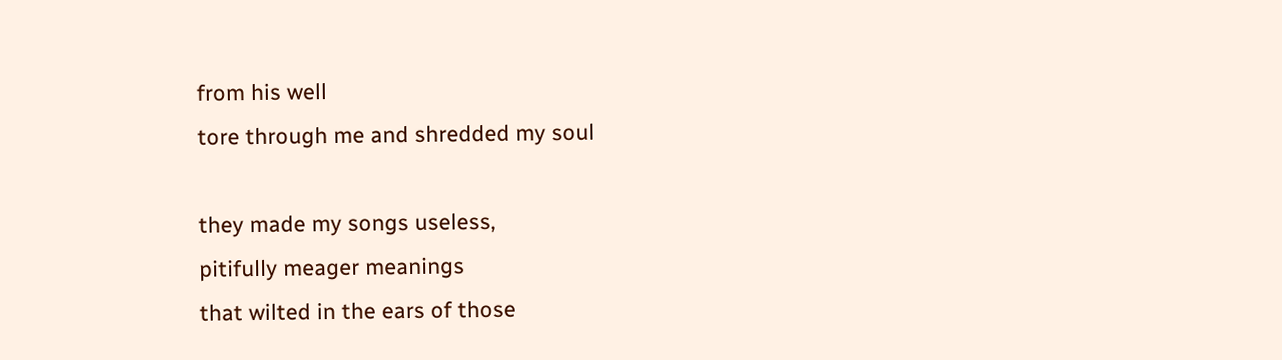from his well
tore through me and shredded my soul

they made my songs useless,
pitifully meager meanings
that wilted in the ears of those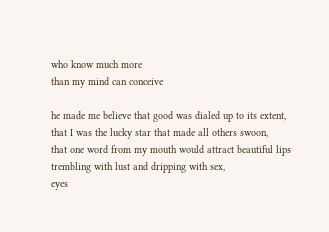who know much more
than my mind can conceive

he made me believe that good was dialed up to its extent,
that I was the lucky star that made all others swoon,
that one word from my mouth would attract beautiful lips
trembling with lust and dripping with sex,
eyes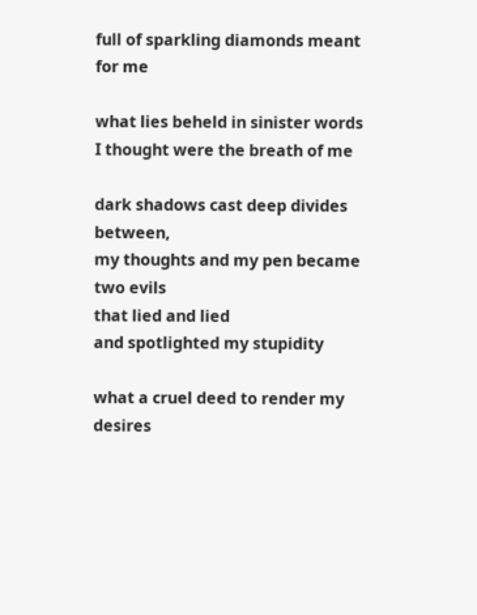full of sparkling diamonds meant for me

what lies beheld in sinister words
I thought were the breath of me

dark shadows cast deep divides between,
my thoughts and my pen became two evils
that lied and lied
and spotlighted my stupidity

what a cruel deed to render my desires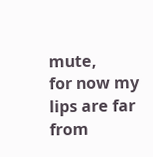mute,
for now my lips are far from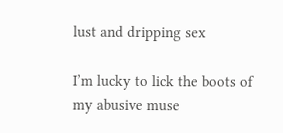lust and dripping sex

I’m lucky to lick the boots of my abusive muse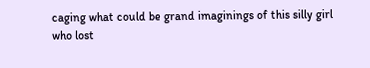caging what could be grand imaginings of this silly girl
who lost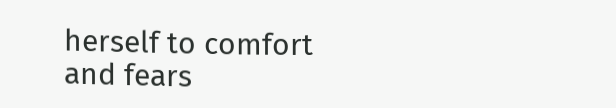herself to comfort and fears